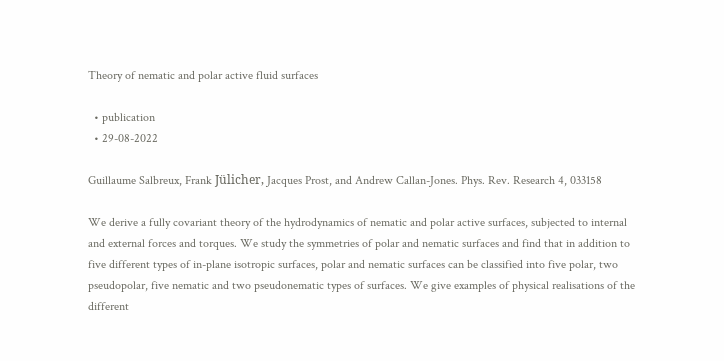Theory of nematic and polar active fluid surfaces

  • publication
  • 29-08-2022

Guillaume Salbreux, Frank Jülicher, Jacques Prost, and Andrew Callan-Jones. Phys. Rev. Research 4, 033158

We derive a fully covariant theory of the hydrodynamics of nematic and polar active surfaces, subjected to internal and external forces and torques. We study the symmetries of polar and nematic surfaces and find that in addition to five different types of in-plane isotropic surfaces, polar and nematic surfaces can be classified into five polar, two pseudopolar, five nematic and two pseudonematic types of surfaces. We give examples of physical realisations of the different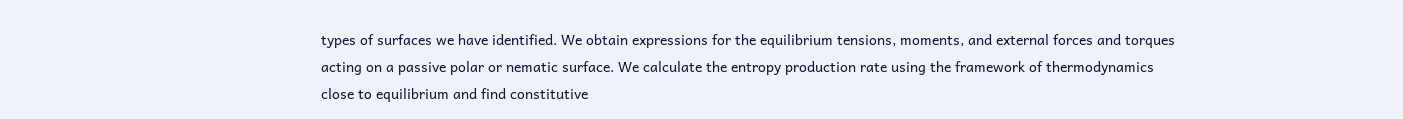types of surfaces we have identified. We obtain expressions for the equilibrium tensions, moments, and external forces and torques acting on a passive polar or nematic surface. We calculate the entropy production rate using the framework of thermodynamics close to equilibrium and find constitutive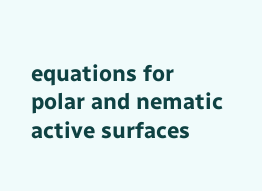equations for polar and nematic active surfaces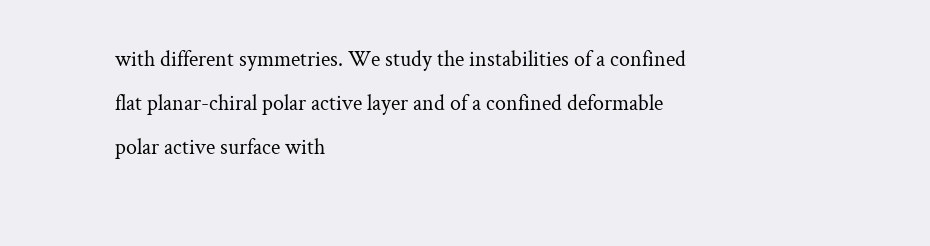with different symmetries. We study the instabilities of a confined flat planar-chiral polar active layer and of a confined deformable polar active surface with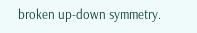broken up-down symmetry.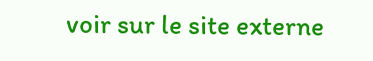voir sur le site externe